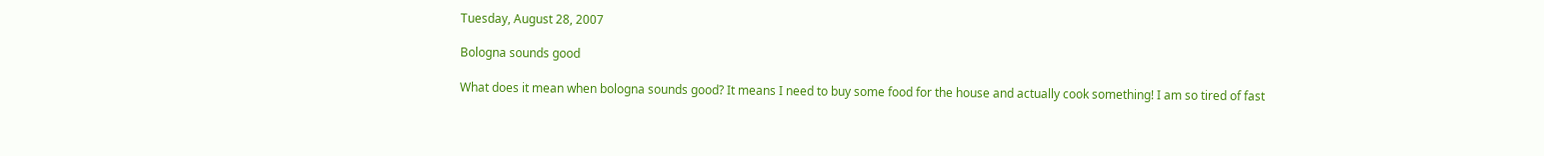Tuesday, August 28, 2007

Bologna sounds good

What does it mean when bologna sounds good? It means I need to buy some food for the house and actually cook something! I am so tired of fast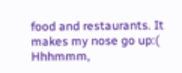food and restaurants. It makes my nose go up:( Hhhmmm,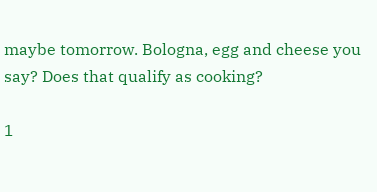maybe tomorrow. Bologna, egg and cheese you say? Does that qualify as cooking?

1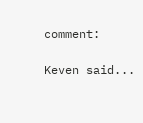comment:

Keven said...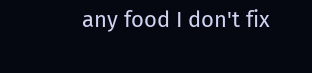any food I don't fix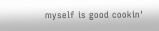myself is good cookin'